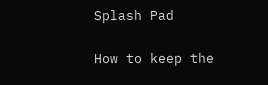Splash Pad

How to keep the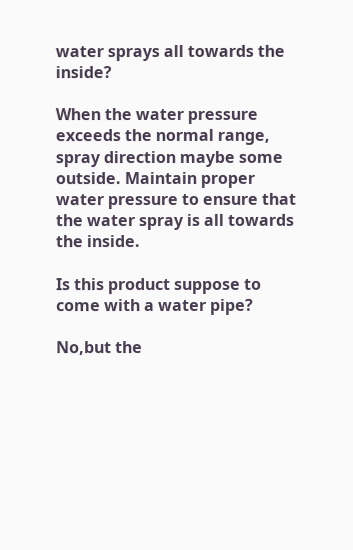water sprays all towards the inside?

When the water pressure exceeds the normal range, spray direction maybe some outside. Maintain proper water pressure to ensure that the water spray is all towards the inside.

Is this product suppose to come with a water pipe?

No,but the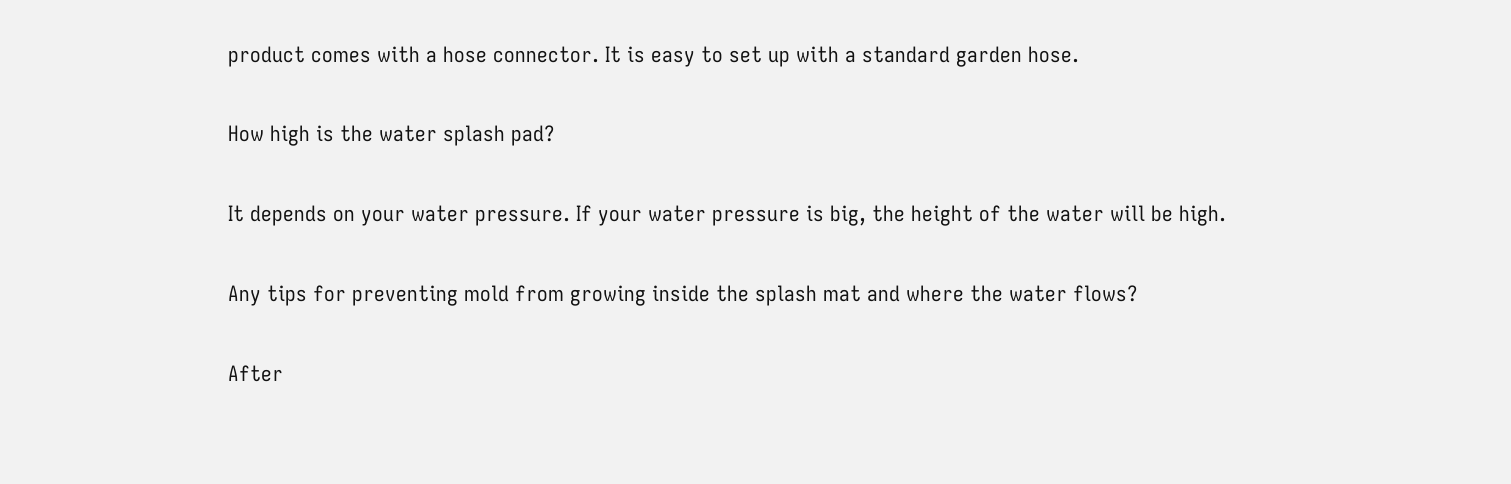product comes with a hose connector. It is easy to set up with a standard garden hose.

How high is the water splash pad?

It depends on your water pressure. If your water pressure is big, the height of the water will be high.

Any tips for preventing mold from growing inside the splash mat and where the water flows?

After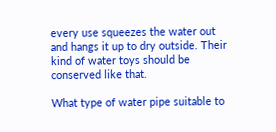every use squeezes the water out and hangs it up to dry outside. Their kind of water toys should be conserved like that.

What type of water pipe suitable to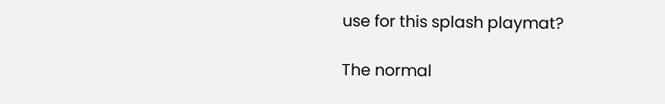use for this splash playmat?

The normal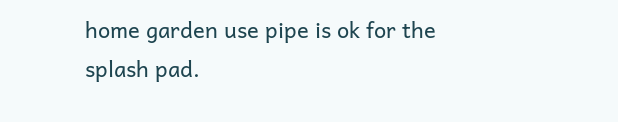home garden use pipe is ok for the splash pad.